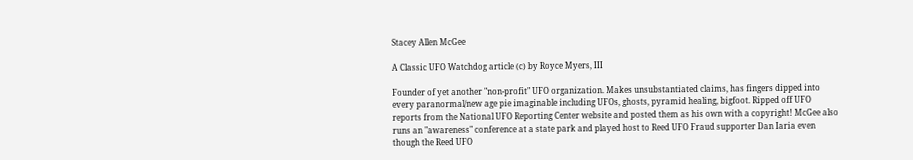Stacey Allen McGee

A Classic UFO Watchdog article (c) by Royce Myers, III

Founder of yet another "non-profit" UFO organization. Makes unsubstantiated claims, has fingers dipped into every paranormal/new age pie imaginable including UFOs, ghosts, pyramid healing, bigfoot. Ripped off UFO reports from the National UFO Reporting Center website and posted them as his own with a copyright! McGee also runs an "awareness" conference at a state park and played host to Reed UFO Fraud supporter Dan Iaria even though the Reed UFO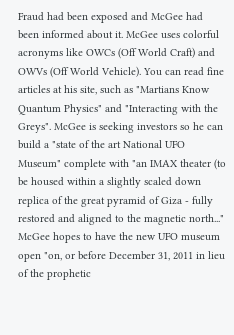Fraud had been exposed and McGee had been informed about it. McGee uses colorful acronyms like OWCs (Off World Craft) and OWVs (Off World Vehicle). You can read fine articles at his site, such as "Martians Know Quantum Physics" and "Interacting with the Greys". McGee is seeking investors so he can build a "state of the art National UFO Museum" complete with "an IMAX theater (to be housed within a slightly scaled down replica of the great pyramid of Giza - fully restored and aligned to the magnetic north..." McGee hopes to have the new UFO museum open "on, or before December 31, 2011 in lieu of the prophetic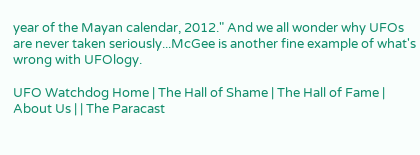year of the Mayan calendar, 2012." And we all wonder why UFOs are never taken seriously...McGee is another fine example of what's wrong with UFOlogy.

UFO Watchdog Home | The Hall of Shame | The Hall of Fame | About Us | | The Paracast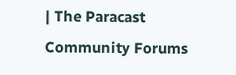| The Paracast Community Forums